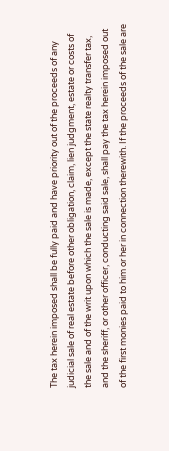The tax herein imposed shall be fully paid and have priority out of the proceeds of any judicial sale of real estate before other obligation, claim, lien judgment, estate or costs of the sale and of the writ upon which the sale is made, except the state realty transfer tax, and the sheriff, or other officer, conducting said sale, shall pay the tax herein imposed out of the first monies paid to him or her in connection therewith. If the proceeds of the sale are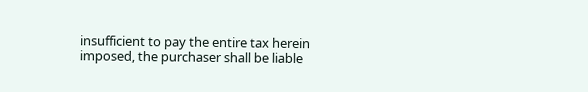insufficient to pay the entire tax herein imposed, the purchaser shall be liable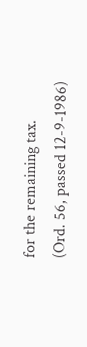for the remaining tax.
(Ord. 56, passed 12-9-1986)